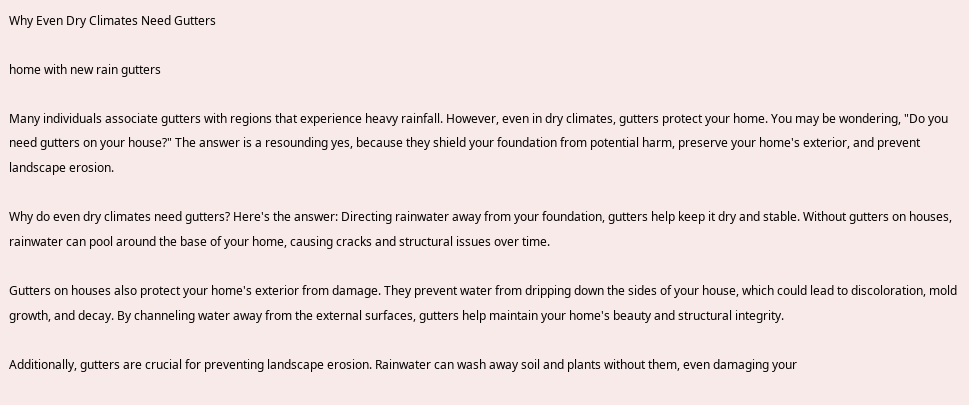Why Even Dry Climates Need Gutters

home with new rain gutters

Many individuals associate gutters with regions that experience heavy rainfall. However, even in dry climates, gutters protect your home. You may be wondering, "Do you need gutters on your house?" The answer is a resounding yes, because they shield your foundation from potential harm, preserve your home's exterior, and prevent landscape erosion.

Why do even dry climates need gutters? Here's the answer: Directing rainwater away from your foundation, gutters help keep it dry and stable. Without gutters on houses, rainwater can pool around the base of your home, causing cracks and structural issues over time.

Gutters on houses also protect your home's exterior from damage. They prevent water from dripping down the sides of your house, which could lead to discoloration, mold growth, and decay. By channeling water away from the external surfaces, gutters help maintain your home's beauty and structural integrity.

Additionally, gutters are crucial for preventing landscape erosion. Rainwater can wash away soil and plants without them, even damaging your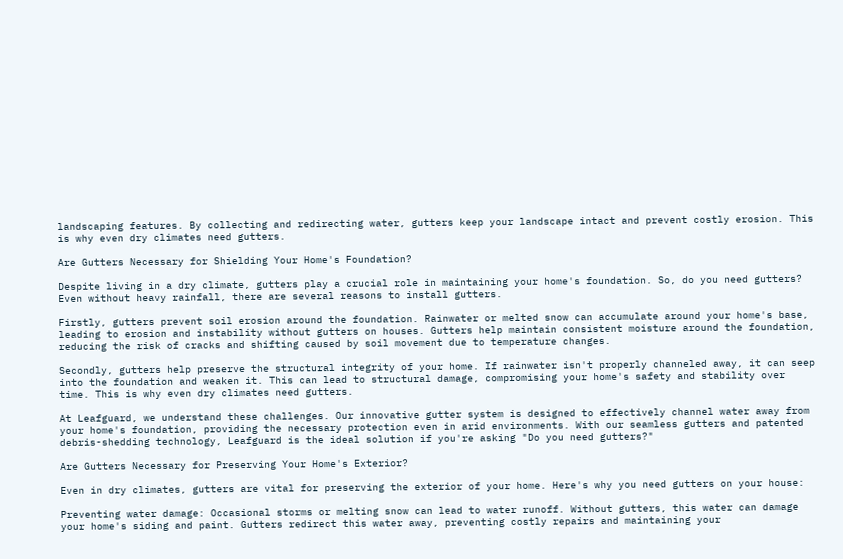landscaping features. By collecting and redirecting water, gutters keep your landscape intact and prevent costly erosion. This is why even dry climates need gutters.

Are Gutters Necessary for Shielding Your Home's Foundation?

Despite living in a dry climate, gutters play a crucial role in maintaining your home's foundation. So, do you need gutters? Even without heavy rainfall, there are several reasons to install gutters.

Firstly, gutters prevent soil erosion around the foundation. Rainwater or melted snow can accumulate around your home's base, leading to erosion and instability without gutters on houses. Gutters help maintain consistent moisture around the foundation, reducing the risk of cracks and shifting caused by soil movement due to temperature changes.

Secondly, gutters help preserve the structural integrity of your home. If rainwater isn't properly channeled away, it can seep into the foundation and weaken it. This can lead to structural damage, compromising your home's safety and stability over time. This is why even dry climates need gutters.

At Leafguard, we understand these challenges. Our innovative gutter system is designed to effectively channel water away from your home's foundation, providing the necessary protection even in arid environments. With our seamless gutters and patented debris-shedding technology, Leafguard is the ideal solution if you're asking "Do you need gutters?"

Are Gutters Necessary for Preserving Your Home's Exterior?

Even in dry climates, gutters are vital for preserving the exterior of your home. Here's why you need gutters on your house:

Preventing water damage: Occasional storms or melting snow can lead to water runoff. Without gutters, this water can damage your home's siding and paint. Gutters redirect this water away, preventing costly repairs and maintaining your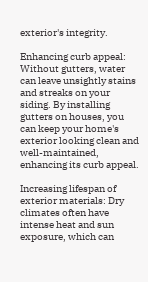exterior's integrity.

Enhancing curb appeal: Without gutters, water can leave unsightly stains and streaks on your siding. By installing gutters on houses, you can keep your home's exterior looking clean and well-maintained, enhancing its curb appeal.

Increasing lifespan of exterior materials: Dry climates often have intense heat and sun exposure, which can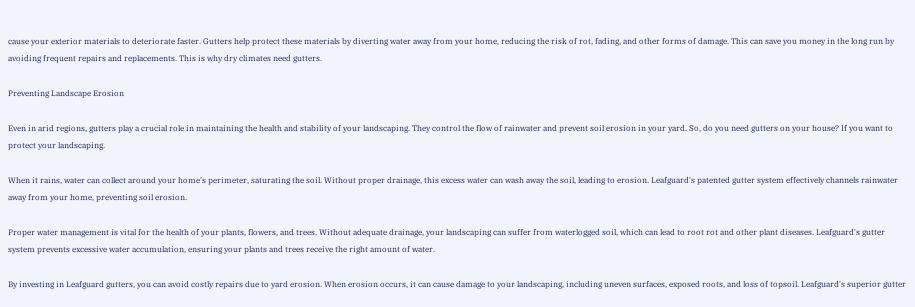cause your exterior materials to deteriorate faster. Gutters help protect these materials by diverting water away from your home, reducing the risk of rot, fading, and other forms of damage. This can save you money in the long run by avoiding frequent repairs and replacements. This is why dry climates need gutters.

Preventing Landscape Erosion

Even in arid regions, gutters play a crucial role in maintaining the health and stability of your landscaping. They control the flow of rainwater and prevent soil erosion in your yard. So, do you need gutters on your house? If you want to protect your landscaping.

When it rains, water can collect around your home's perimeter, saturating the soil. Without proper drainage, this excess water can wash away the soil, leading to erosion. Leafguard's patented gutter system effectively channels rainwater away from your home, preventing soil erosion.

Proper water management is vital for the health of your plants, flowers, and trees. Without adequate drainage, your landscaping can suffer from waterlogged soil, which can lead to root rot and other plant diseases. Leafguard's gutter system prevents excessive water accumulation, ensuring your plants and trees receive the right amount of water.

By investing in Leafguard gutters, you can avoid costly repairs due to yard erosion. When erosion occurs, it can cause damage to your landscaping, including uneven surfaces, exposed roots, and loss of topsoil. Leafguard's superior gutter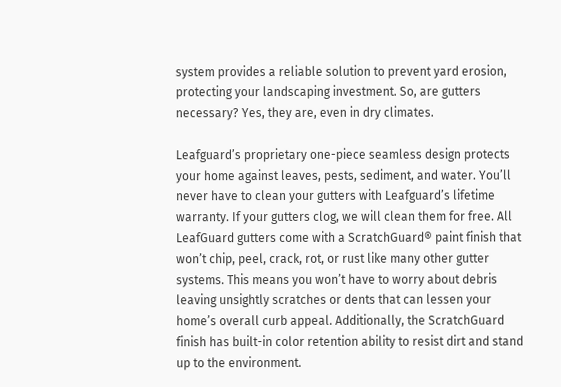system provides a reliable solution to prevent yard erosion, protecting your landscaping investment. So, are gutters necessary? Yes, they are, even in dry climates.

Leafguard’s proprietary one-piece seamless design protects your home against leaves, pests, sediment, and water. You’ll never have to clean your gutters with Leafguard’s lifetime warranty. If your gutters clog, we will clean them for free. All LeafGuard gutters come with a ScratchGuard® paint finish that won’t chip, peel, crack, rot, or rust like many other gutter systems. This means you won’t have to worry about debris leaving unsightly scratches or dents that can lessen your home’s overall curb appeal. Additionally, the ScratchGuard finish has built-in color retention ability to resist dirt and stand up to the environment.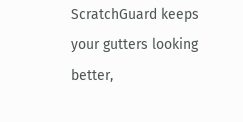ScratchGuard keeps your gutters looking better,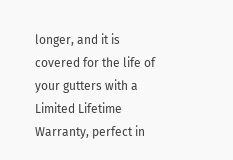longer, and it is covered for the life of your gutters with a Limited Lifetime Warranty, perfect in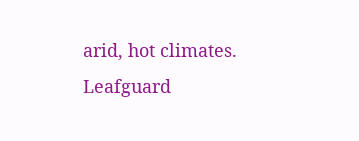arid, hot climates. Leafguard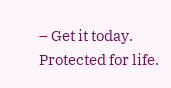– Get it today. Protected for life.